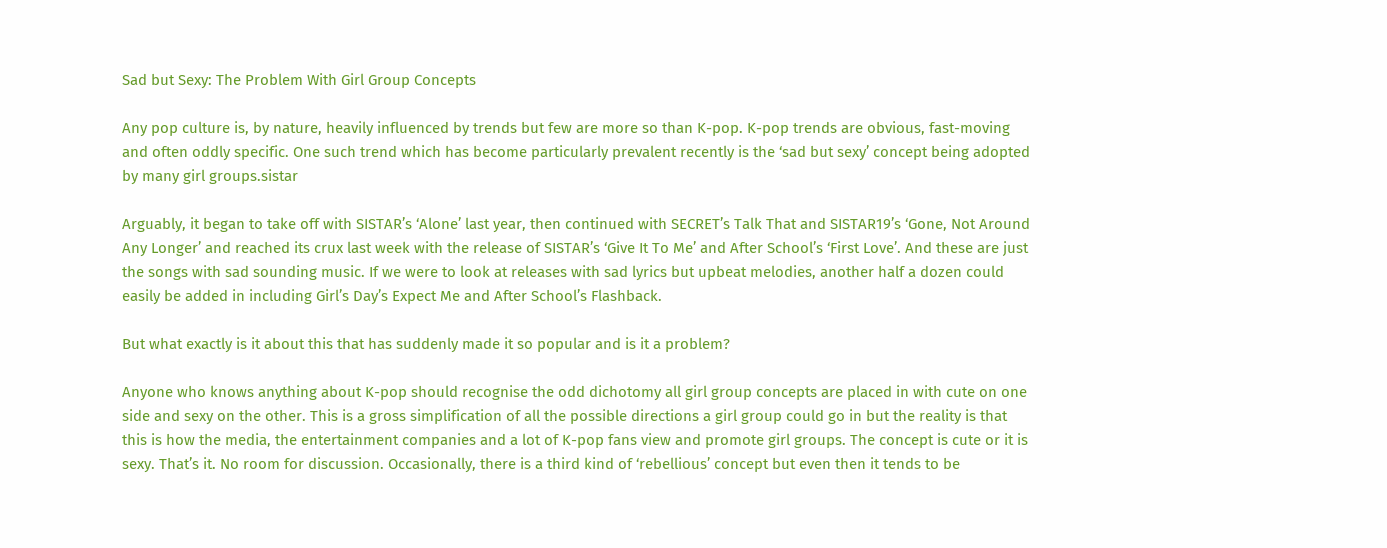Sad but Sexy: The Problem With Girl Group Concepts

Any pop culture is, by nature, heavily influenced by trends but few are more so than K-pop. K-pop trends are obvious, fast-moving and often oddly specific. One such trend which has become particularly prevalent recently is the ‘sad but sexy’ concept being adopted by many girl groups.sistar

Arguably, it began to take off with SISTAR’s ‘Alone’ last year, then continued with SECRET’s Talk That and SISTAR19’s ‘Gone, Not Around Any Longer’ and reached its crux last week with the release of SISTAR’s ‘Give It To Me’ and After School’s ‘First Love’. And these are just the songs with sad sounding music. If we were to look at releases with sad lyrics but upbeat melodies, another half a dozen could easily be added in including Girl’s Day’s Expect Me and After School’s Flashback.

But what exactly is it about this that has suddenly made it so popular and is it a problem?

Anyone who knows anything about K-pop should recognise the odd dichotomy all girl group concepts are placed in with cute on one side and sexy on the other. This is a gross simplification of all the possible directions a girl group could go in but the reality is that this is how the media, the entertainment companies and a lot of K-pop fans view and promote girl groups. The concept is cute or it is sexy. That’s it. No room for discussion. Occasionally, there is a third kind of ‘rebellious’ concept but even then it tends to be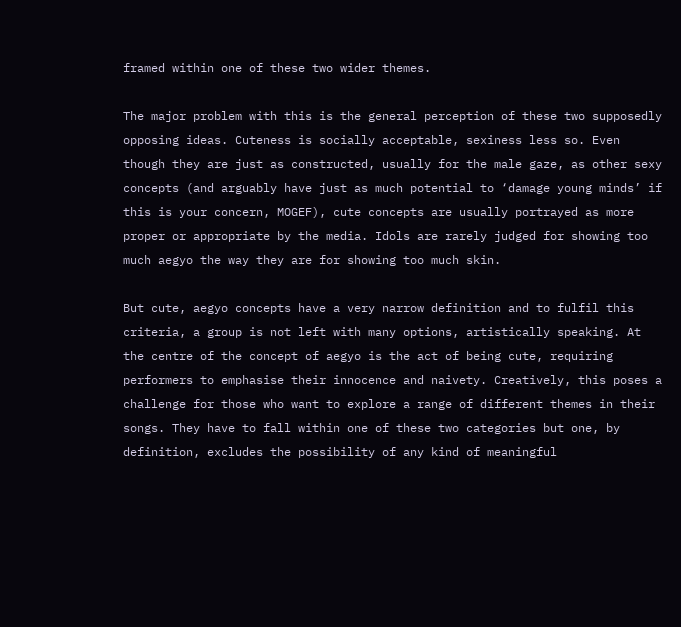framed within one of these two wider themes.

The major problem with this is the general perception of these two supposedly opposing ideas. Cuteness is socially acceptable, sexiness less so. Even though they are just as constructed, usually for the male gaze, as other sexy concepts (and arguably have just as much potential to ‘damage young minds’ if this is your concern, MOGEF), cute concepts are usually portrayed as more proper or appropriate by the media. Idols are rarely judged for showing too much aegyo the way they are for showing too much skin.

But cute, aegyo concepts have a very narrow definition and to fulfil this criteria, a group is not left with many options, artistically speaking. At the centre of the concept of aegyo is the act of being cute, requiring performers to emphasise their innocence and naivety. Creatively, this poses a challenge for those who want to explore a range of different themes in their songs. They have to fall within one of these two categories but one, by definition, excludes the possibility of any kind of meaningful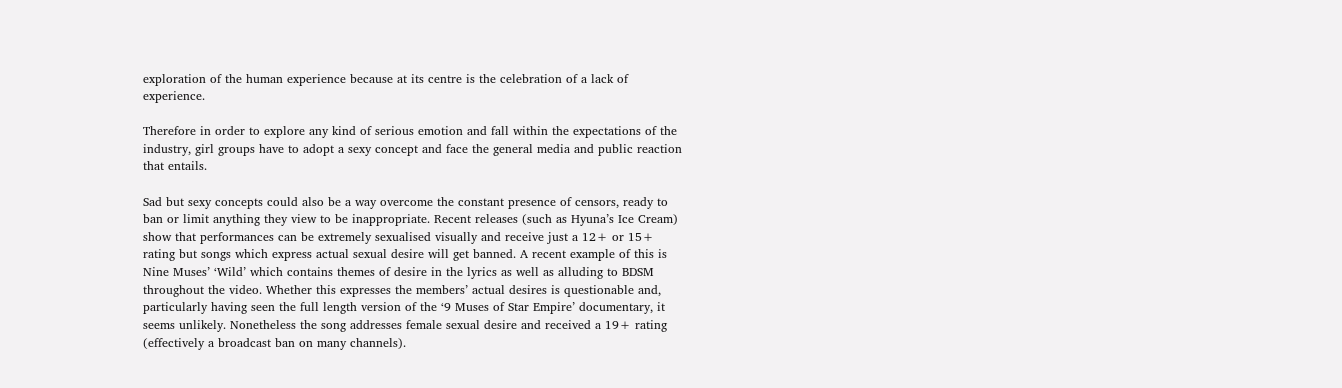exploration of the human experience because at its centre is the celebration of a lack of experience.

Therefore in order to explore any kind of serious emotion and fall within the expectations of the industry, girl groups have to adopt a sexy concept and face the general media and public reaction that entails.

Sad but sexy concepts could also be a way overcome the constant presence of censors, ready to ban or limit anything they view to be inappropriate. Recent releases (such as Hyuna’s Ice Cream) show that performances can be extremely sexualised visually and receive just a 12+ or 15+ rating but songs which express actual sexual desire will get banned. A recent example of this is Nine Muses’ ‘Wild’ which contains themes of desire in the lyrics as well as alluding to BDSM throughout the video. Whether this expresses the members’ actual desires is questionable and, particularly having seen the full length version of the ‘9 Muses of Star Empire’ documentary, it seems unlikely. Nonetheless the song addresses female sexual desire and received a 19+ rating (effectively a broadcast ban on many channels).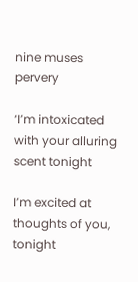nine muses pervery

‘I’m intoxicated with your alluring scent tonight

I’m excited at thoughts of you, tonight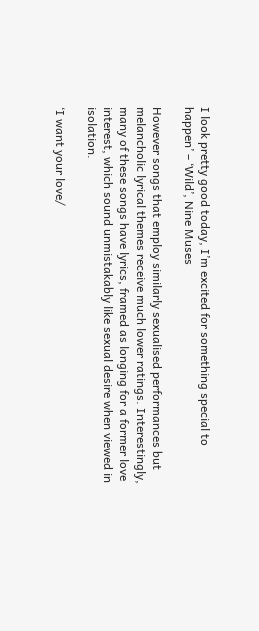I look pretty good today, I’m excited for something special to happen’ – ‘Wild’, Nine Muses

However songs that employ similarly sexualised performances but melancholic lyrical themes receive much lower ratings. Interestingly, many of these songs have lyrics, framed as longing for a former love interest, which sound unmistakably like sexual desire when viewed in isolation.

‘I want your love/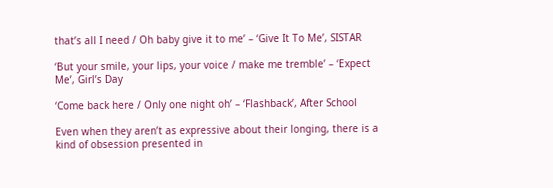that’s all I need / Oh baby give it to me’ – ‘Give It To Me’, SISTAR

‘But your smile, your lips, your voice / make me tremble’ – ‘Expect Me’, Girl’s Day

‘Come back here / Only one night oh’ – ‘Flashback’, After School

Even when they aren’t as expressive about their longing, there is a kind of obsession presented in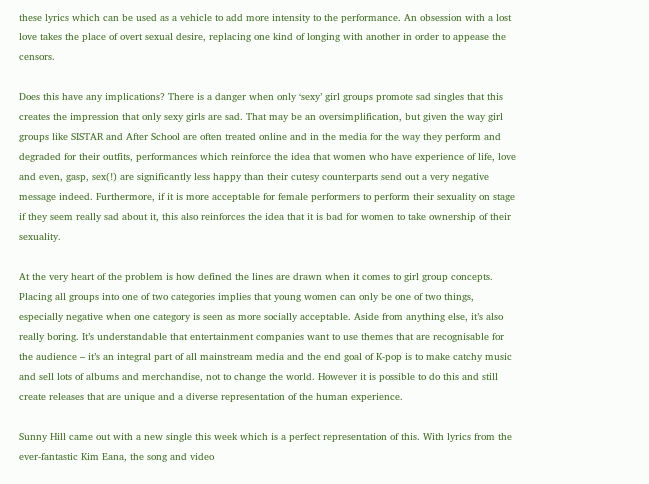these lyrics which can be used as a vehicle to add more intensity to the performance. An obsession with a lost love takes the place of overt sexual desire, replacing one kind of longing with another in order to appease the censors.

Does this have any implications? There is a danger when only ‘sexy’ girl groups promote sad singles that this creates the impression that only sexy girls are sad. That may be an oversimplification, but given the way girl groups like SISTAR and After School are often treated online and in the media for the way they perform and degraded for their outfits, performances which reinforce the idea that women who have experience of life, love and even, gasp, sex(!) are significantly less happy than their cutesy counterparts send out a very negative message indeed. Furthermore, if it is more acceptable for female performers to perform their sexuality on stage if they seem really sad about it, this also reinforces the idea that it is bad for women to take ownership of their sexuality.

At the very heart of the problem is how defined the lines are drawn when it comes to girl group concepts. Placing all groups into one of two categories implies that young women can only be one of two things, especially negative when one category is seen as more socially acceptable. Aside from anything else, it’s also really boring. It’s understandable that entertainment companies want to use themes that are recognisable for the audience – it’s an integral part of all mainstream media and the end goal of K-pop is to make catchy music and sell lots of albums and merchandise, not to change the world. However it is possible to do this and still create releases that are unique and a diverse representation of the human experience.

Sunny Hill came out with a new single this week which is a perfect representation of this. With lyrics from the ever-fantastic Kim Eana, the song and video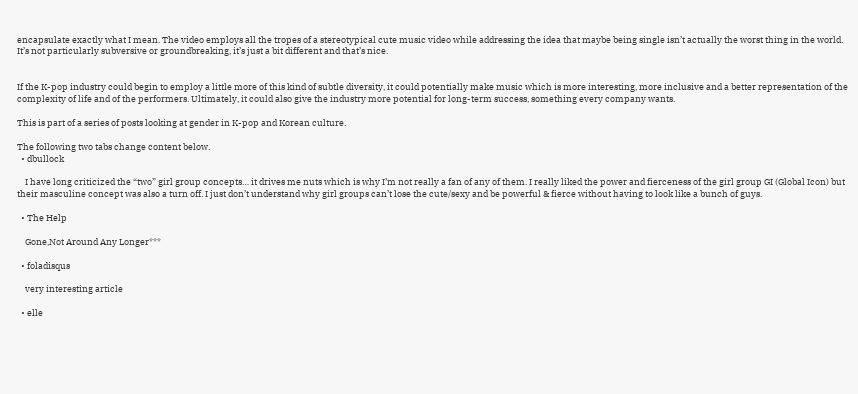encapsulate exactly what I mean. The video employs all the tropes of a stereotypical cute music video while addressing the idea that maybe being single isn’t actually the worst thing in the world. It’s not particularly subversive or groundbreaking, it’s just a bit different and that’s nice.


If the K-pop industry could begin to employ a little more of this kind of subtle diversity, it could potentially make music which is more interesting, more inclusive and a better representation of the complexity of life and of the performers. Ultimately, it could also give the industry more potential for long-term success, something every company wants.

This is part of a series of posts looking at gender in K-pop and Korean culture.

The following two tabs change content below.
  • dbullock

    I have long criticized the “two” girl group concepts… it drives me nuts which is why I’m not really a fan of any of them. I really liked the power and fierceness of the girl group GI (Global Icon) but their masculine concept was also a turn off. I just don’t understand why girl groups can’t lose the cute/sexy and be powerful & fierce without having to look like a bunch of guys.

  • The Help

    Gone,Not Around Any Longer***

  • foladisqus

    very interesting article

  • elle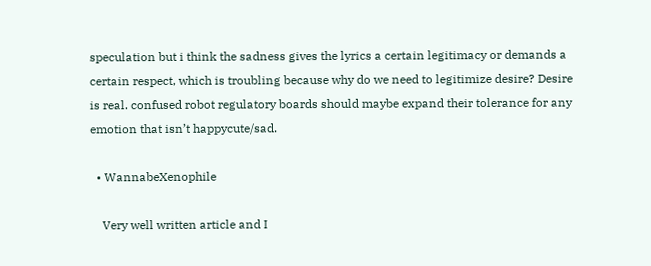speculation but i think the sadness gives the lyrics a certain legitimacy or demands a certain respect, which is troubling because why do we need to legitimize desire? Desire is real. confused robot regulatory boards should maybe expand their tolerance for any emotion that isn’t happycute/sad.

  • WannabeXenophile

    Very well written article and I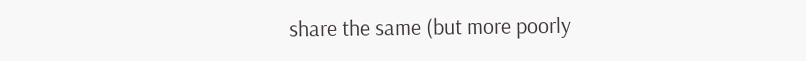share the same (but more poorly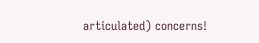articulated) concerns!